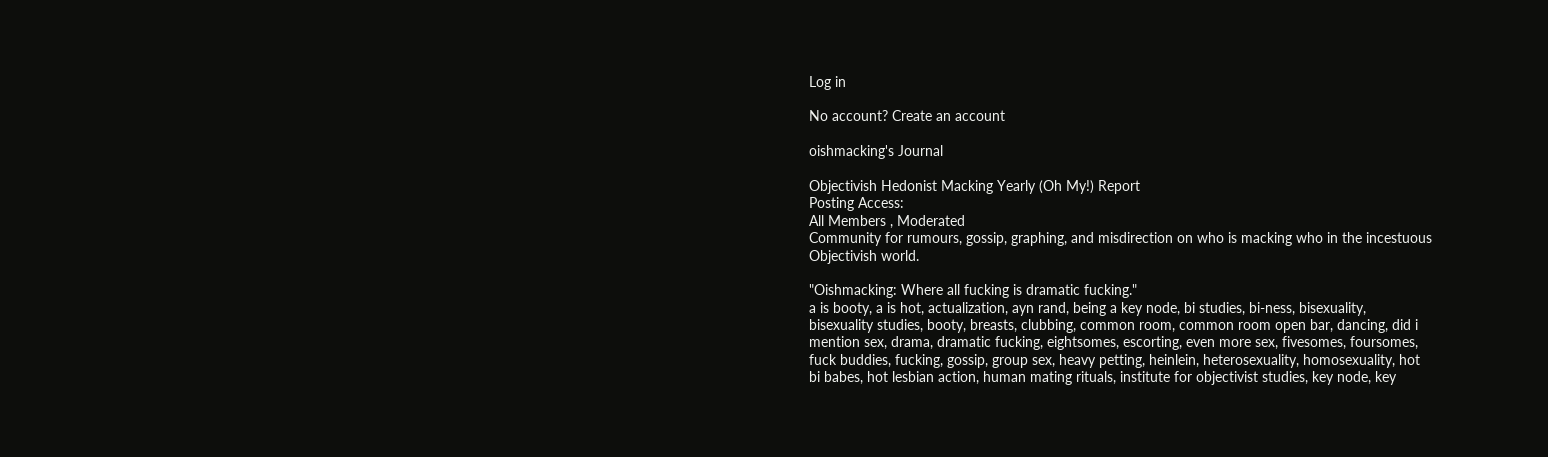Log in

No account? Create an account

oishmacking's Journal

Objectivish Hedonist Macking Yearly (Oh My!) Report
Posting Access:
All Members , Moderated
Community for rumours, gossip, graphing, and misdirection on who is macking who in the incestuous Objectivish world.

"Oishmacking: Where all fucking is dramatic fucking."
a is booty, a is hot, actualization, ayn rand, being a key node, bi studies, bi-ness, bisexuality, bisexuality studies, booty, breasts, clubbing, common room, common room open bar, dancing, did i mention sex, drama, dramatic fucking, eightsomes, escorting, even more sex, fivesomes, foursomes, fuck buddies, fucking, gossip, group sex, heavy petting, heinlein, heterosexuality, homosexuality, hot bi babes, hot lesbian action, human mating rituals, institute for objectivist studies, key node, key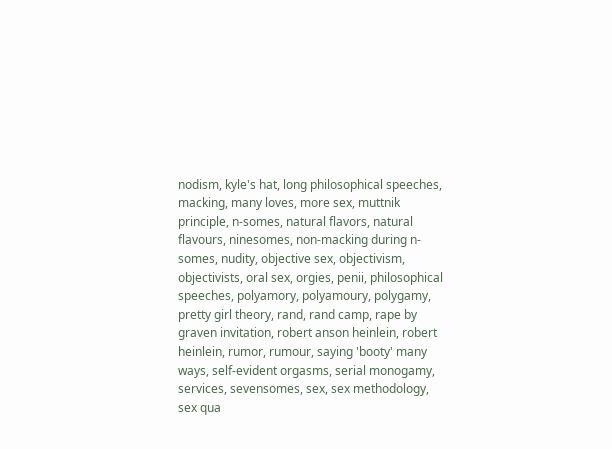nodism, kyle's hat, long philosophical speeches, macking, many loves, more sex, muttnik principle, n-somes, natural flavors, natural flavours, ninesomes, non-macking during n-somes, nudity, objective sex, objectivism, objectivists, oral sex, orgies, penii, philosophical speeches, polyamory, polyamoury, polygamy, pretty girl theory, rand, rand camp, rape by graven invitation, robert anson heinlein, robert heinlein, rumor, rumour, saying 'booty' many ways, self-evident orgasms, serial monogamy, services, sevensomes, sex, sex methodology, sex qua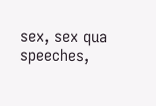sex, sex qua speeches,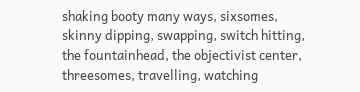shaking booty many ways, sixsomes, skinny dipping, swapping, switch hitting, the fountainhead, the objectivist center, threesomes, travelling, watching